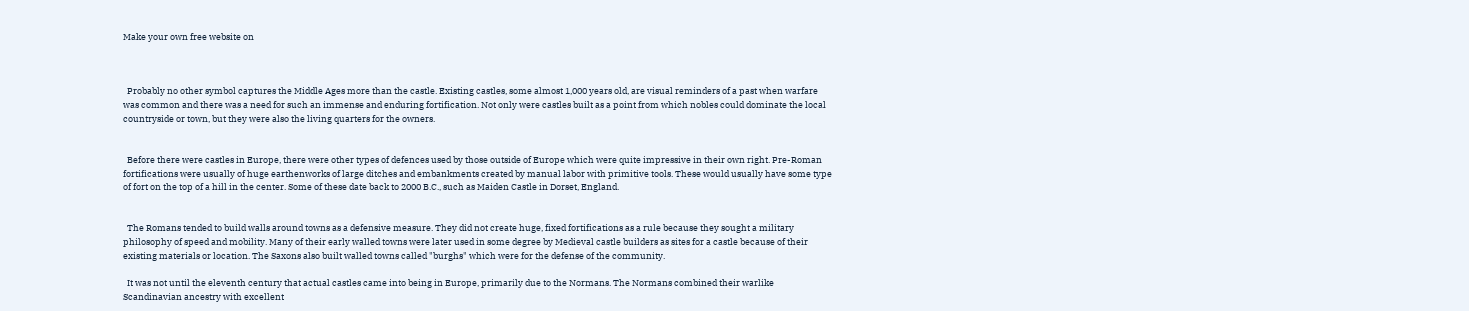Make your own free website on



  Probably no other symbol captures the Middle Ages more than the castle. Existing castles, some almost 1,000 years old, are visual reminders of a past when warfare was common and there was a need for such an immense and enduring fortification. Not only were castles built as a point from which nobles could dominate the local countryside or town, but they were also the living quarters for the owners.


  Before there were castles in Europe, there were other types of defences used by those outside of Europe which were quite impressive in their own right. Pre-Roman fortifications were usually of huge earthenworks of large ditches and embankments created by manual labor with primitive tools. These would usually have some type of fort on the top of a hill in the center. Some of these date back to 2000 B.C., such as Maiden Castle in Dorset, England.


  The Romans tended to build walls around towns as a defensive measure. They did not create huge, fixed fortifications as a rule because they sought a military philosophy of speed and mobility. Many of their early walled towns were later used in some degree by Medieval castle builders as sites for a castle because of their existing materials or location. The Saxons also built walled towns called "burghs" which were for the defense of the community.

  It was not until the eleventh century that actual castles came into being in Europe, primarily due to the Normans. The Normans combined their warlike Scandinavian ancestry with excellent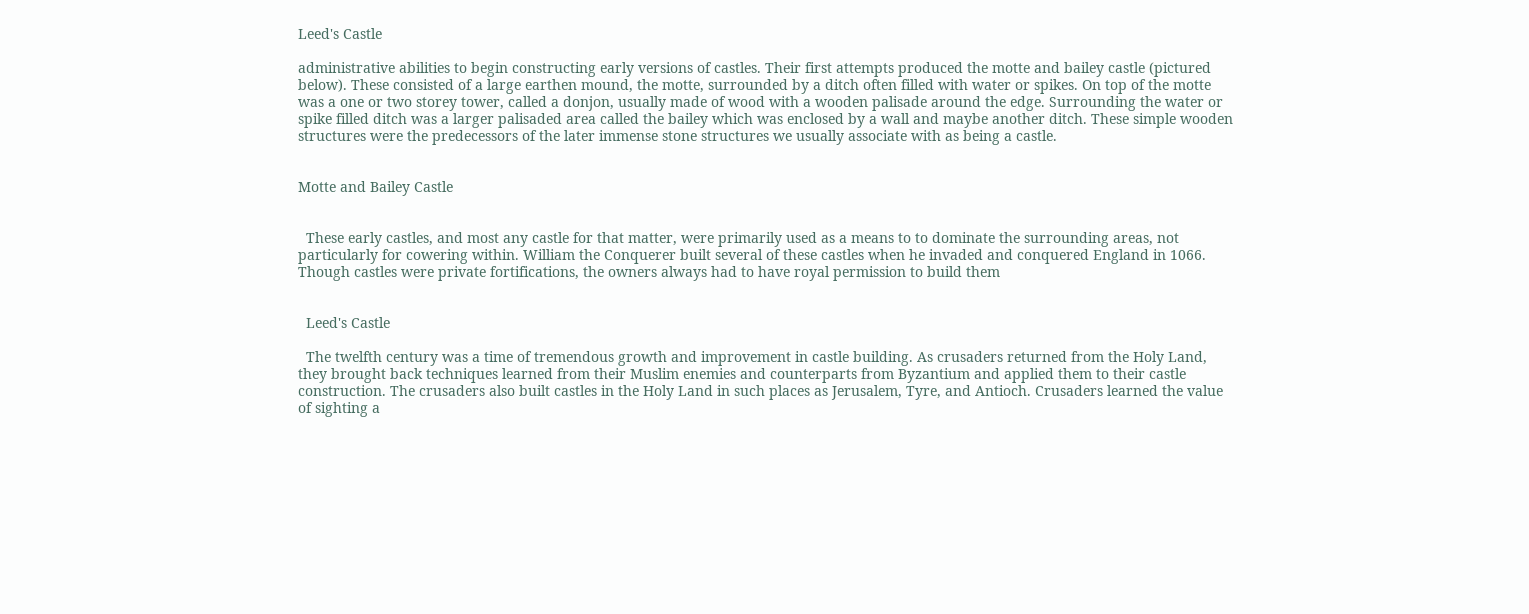Leed's Castle

administrative abilities to begin constructing early versions of castles. Their first attempts produced the motte and bailey castle (pictured below). These consisted of a large earthen mound, the motte, surrounded by a ditch often filled with water or spikes. On top of the motte was a one or two storey tower, called a donjon, usually made of wood with a wooden palisade around the edge. Surrounding the water or spike filled ditch was a larger palisaded area called the bailey which was enclosed by a wall and maybe another ditch. These simple wooden structures were the predecessors of the later immense stone structures we usually associate with as being a castle.


Motte and Bailey Castle


  These early castles, and most any castle for that matter, were primarily used as a means to to dominate the surrounding areas, not particularly for cowering within. William the Conquerer built several of these castles when he invaded and conquered England in 1066. Though castles were private fortifications, the owners always had to have royal permission to build them


  Leed's Castle

  The twelfth century was a time of tremendous growth and improvement in castle building. As crusaders returned from the Holy Land, they brought back techniques learned from their Muslim enemies and counterparts from Byzantium and applied them to their castle construction. The crusaders also built castles in the Holy Land in such places as Jerusalem, Tyre, and Antioch. Crusaders learned the value of sighting a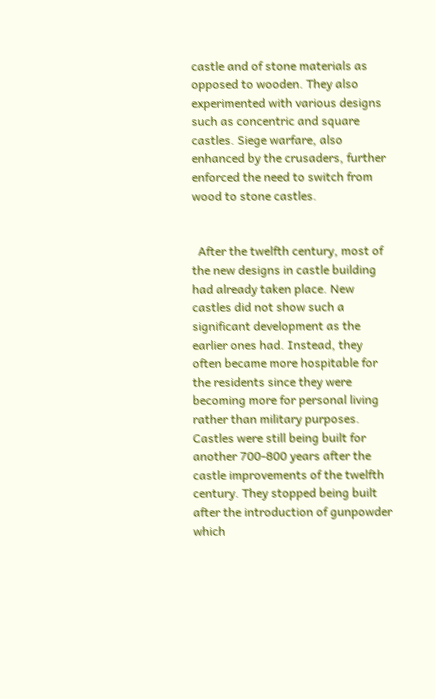castle and of stone materials as opposed to wooden. They also experimented with various designs such as concentric and square castles. Siege warfare, also enhanced by the crusaders, further enforced the need to switch from wood to stone castles.


  After the twelfth century, most of the new designs in castle building had already taken place. New castles did not show such a significant development as the earlier ones had. Instead, they often became more hospitable for the residents since they were becoming more for personal living rather than military purposes. Castles were still being built for another 700-800 years after the castle improvements of the twelfth century. They stopped being built after the introduction of gunpowder which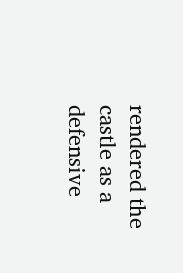rendered the castle as a defensive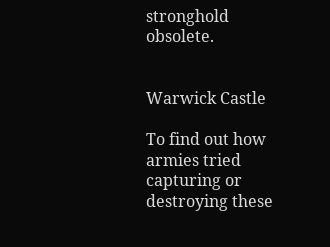stronghold obsolete.


Warwick Castle

To find out how armies tried capturing or destroying these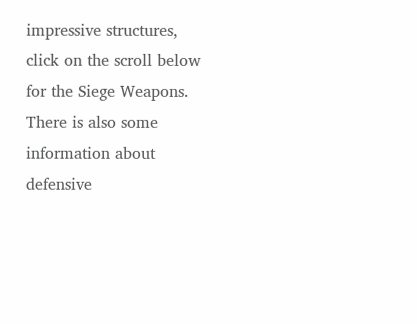impressive structures, click on the scroll below for the Siege Weapons. There is also some information about defensive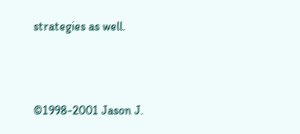strategies as well.



©1998-2001 Jason J.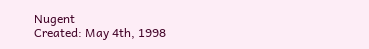Nugent
Created: May 4th, 1998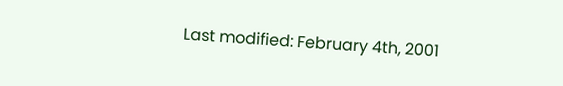Last modified: February 4th, 2001